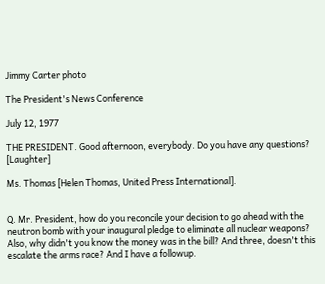Jimmy Carter photo

The President's News Conference

July 12, 1977

THE PRESIDENT. Good afternoon, everybody. Do you have any questions? [Laughter]

Ms. Thomas [Helen Thomas, United Press International].


Q. Mr. President, how do you reconcile your decision to go ahead with the neutron bomb with your inaugural pledge to eliminate all nuclear weapons? Also, why didn't you know the money was in the bill? And three, doesn't this escalate the arms race? And I have a followup.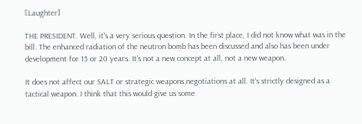[Laughter]

THE PRESIDENT. Well, it's a very serious question. In the first place, I did not know what was in the bill. The enhanced radiation of the neutron bomb has been discussed and also has been under development for 15 or 20 years. It's not a new concept at all, not a new weapon.

It does not affect our SALT or strategic weapons negotiations at all. It's strictly designed as a tactical weapon. I think that this would give us some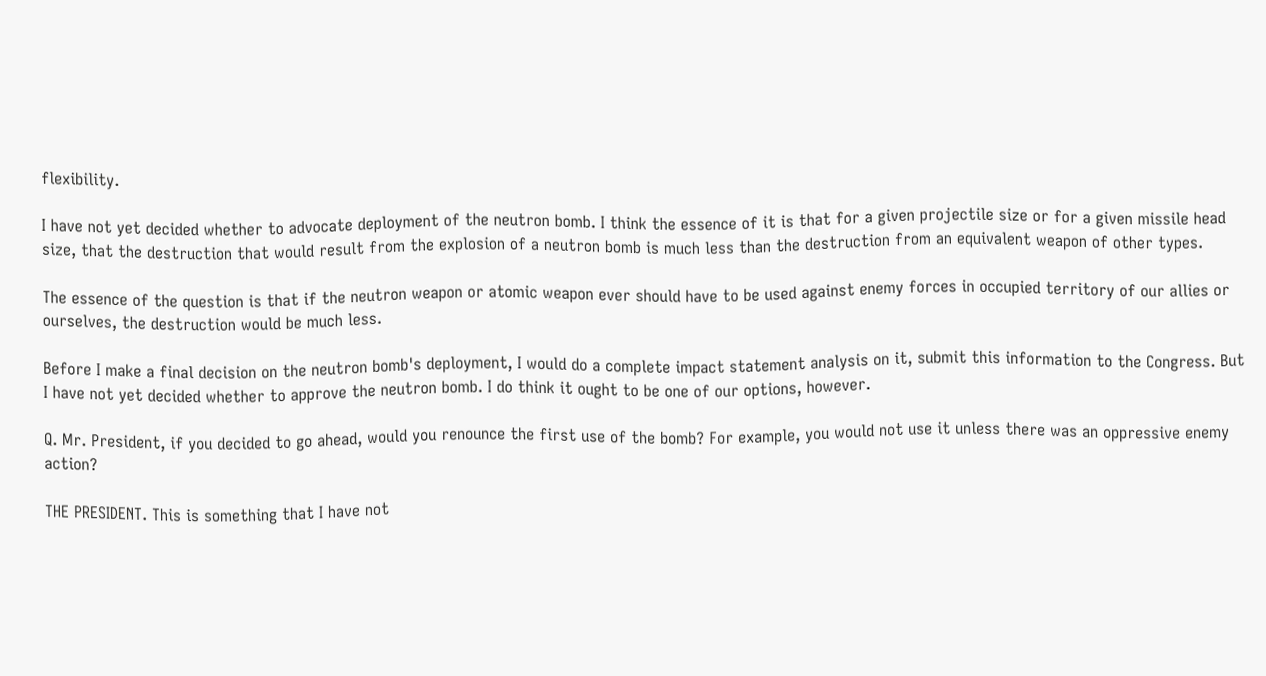flexibility.

I have not yet decided whether to advocate deployment of the neutron bomb. I think the essence of it is that for a given projectile size or for a given missile head size, that the destruction that would result from the explosion of a neutron bomb is much less than the destruction from an equivalent weapon of other types.

The essence of the question is that if the neutron weapon or atomic weapon ever should have to be used against enemy forces in occupied territory of our allies or ourselves, the destruction would be much less.

Before I make a final decision on the neutron bomb's deployment, I would do a complete impact statement analysis on it, submit this information to the Congress. But I have not yet decided whether to approve the neutron bomb. I do think it ought to be one of our options, however.

Q. Mr. President, if you decided to go ahead, would you renounce the first use of the bomb? For example, you would not use it unless there was an oppressive enemy action?

THE PRESIDENT. This is something that I have not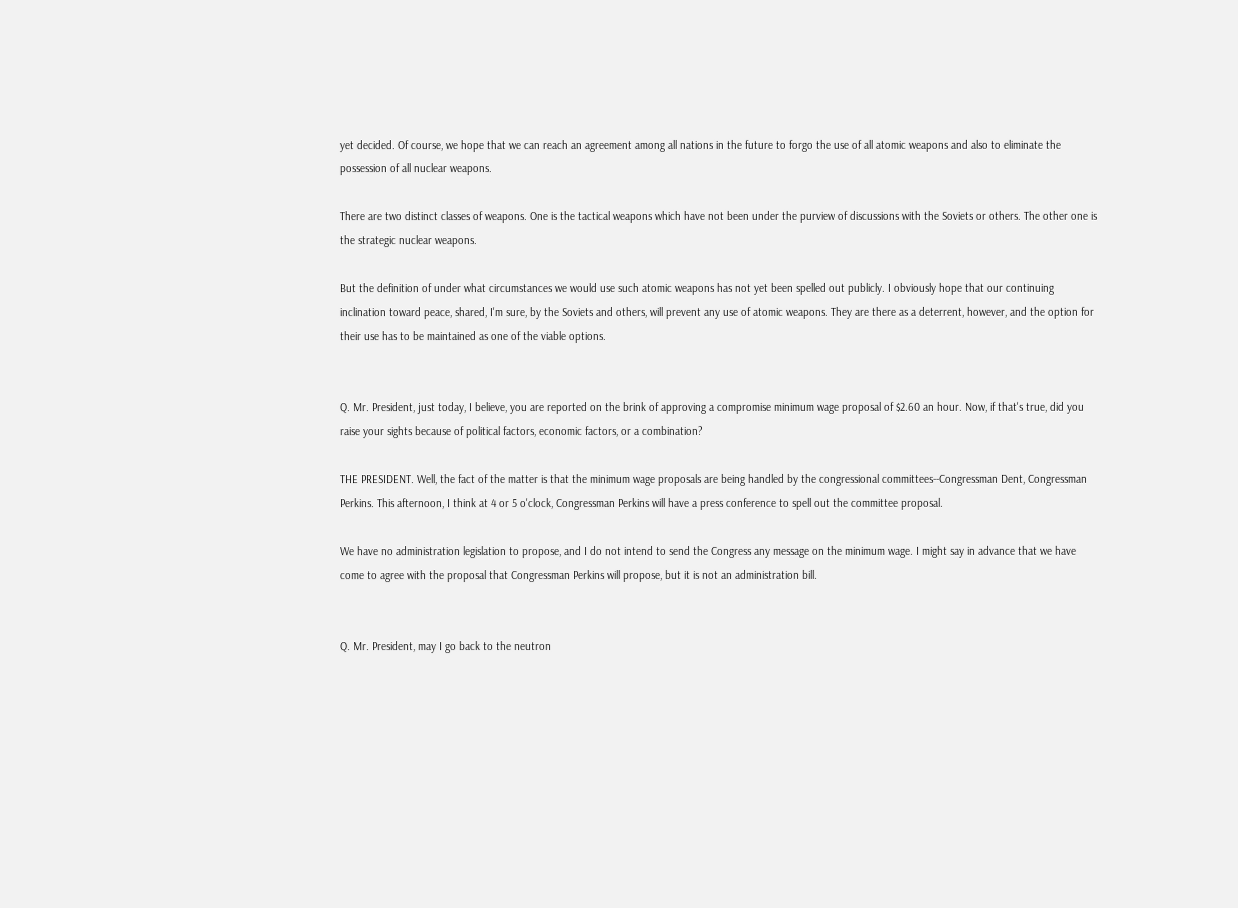yet decided. Of course, we hope that we can reach an agreement among all nations in the future to forgo the use of all atomic weapons and also to eliminate the possession of all nuclear weapons.

There are two distinct classes of weapons. One is the tactical weapons which have not been under the purview of discussions with the Soviets or others. The other one is the strategic nuclear weapons.

But the definition of under what circumstances we would use such atomic weapons has not yet been spelled out publicly. I obviously hope that our continuing inclination toward peace, shared, I'm sure, by the Soviets and others, will prevent any use of atomic weapons. They are there as a deterrent, however, and the option for their use has to be maintained as one of the viable options.


Q. Mr. President, just today, I believe, you are reported on the brink of approving a compromise minimum wage proposal of $2.60 an hour. Now, if that's true, did you raise your sights because of political factors, economic factors, or a combination?

THE PRESIDENT. Well, the fact of the matter is that the minimum wage proposals are being handled by the congressional committees--Congressman Dent, Congressman Perkins. This afternoon, I think at 4 or 5 o'clock, Congressman Perkins will have a press conference to spell out the committee proposal.

We have no administration legislation to propose, and I do not intend to send the Congress any message on the minimum wage. I might say in advance that we have come to agree with the proposal that Congressman Perkins will propose, but it is not an administration bill.


Q. Mr. President, may I go back to the neutron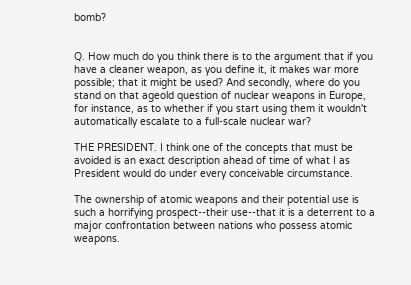bomb?


Q. How much do you think there is to the argument that if you have a cleaner weapon, as you define it, it makes war more possible; that it might be used? And secondly, where do you stand on that ageold question of nuclear weapons in Europe, for instance, as to whether if you start using them it wouldn't automatically escalate to a full-scale nuclear war?

THE PRESIDENT. I think one of the concepts that must be avoided is an exact description ahead of time of what I as President would do under every conceivable circumstance.

The ownership of atomic weapons and their potential use is such a horrifying prospect--their use--that it is a deterrent to a major confrontation between nations who possess atomic weapons.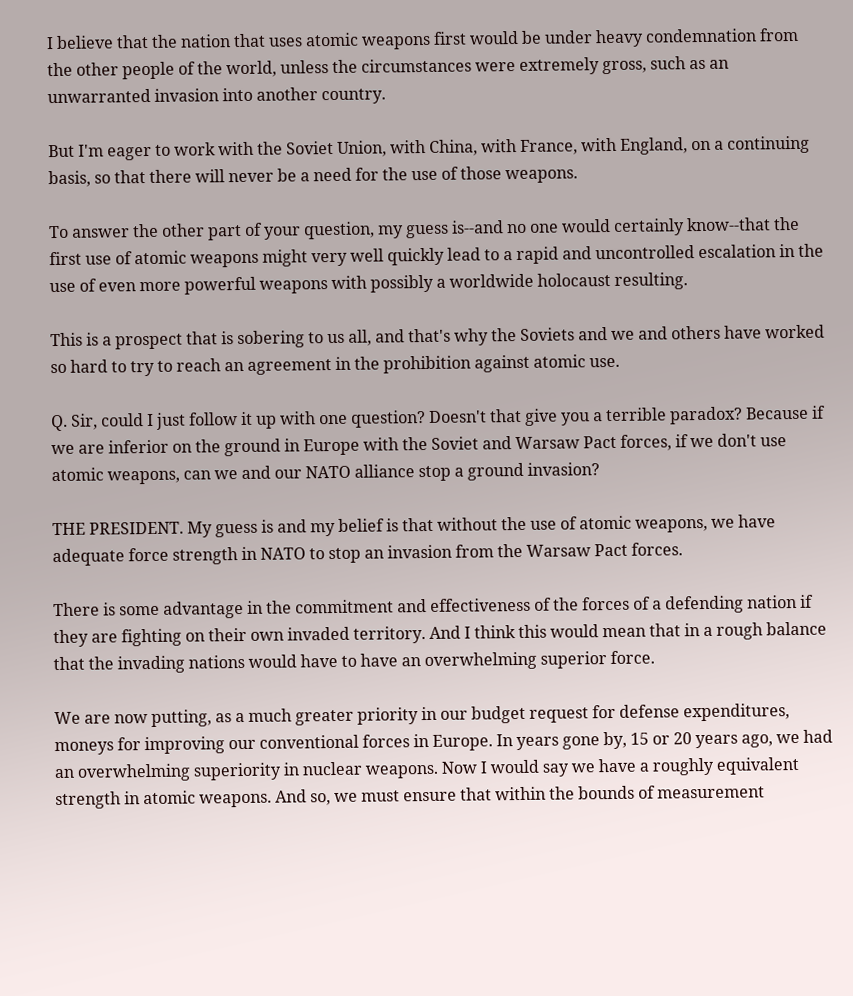I believe that the nation that uses atomic weapons first would be under heavy condemnation from the other people of the world, unless the circumstances were extremely gross, such as an unwarranted invasion into another country.

But I'm eager to work with the Soviet Union, with China, with France, with England, on a continuing basis, so that there will never be a need for the use of those weapons.

To answer the other part of your question, my guess is--and no one would certainly know--that the first use of atomic weapons might very well quickly lead to a rapid and uncontrolled escalation in the use of even more powerful weapons with possibly a worldwide holocaust resulting.

This is a prospect that is sobering to us all, and that's why the Soviets and we and others have worked so hard to try to reach an agreement in the prohibition against atomic use.

Q. Sir, could I just follow it up with one question? Doesn't that give you a terrible paradox? Because if we are inferior on the ground in Europe with the Soviet and Warsaw Pact forces, if we don't use atomic weapons, can we and our NATO alliance stop a ground invasion?

THE PRESIDENT. My guess is and my belief is that without the use of atomic weapons, we have adequate force strength in NATO to stop an invasion from the Warsaw Pact forces.

There is some advantage in the commitment and effectiveness of the forces of a defending nation if they are fighting on their own invaded territory. And I think this would mean that in a rough balance that the invading nations would have to have an overwhelming superior force.

We are now putting, as a much greater priority in our budget request for defense expenditures, moneys for improving our conventional forces in Europe. In years gone by, 15 or 20 years ago, we had an overwhelming superiority in nuclear weapons. Now I would say we have a roughly equivalent strength in atomic weapons. And so, we must ensure that within the bounds of measurement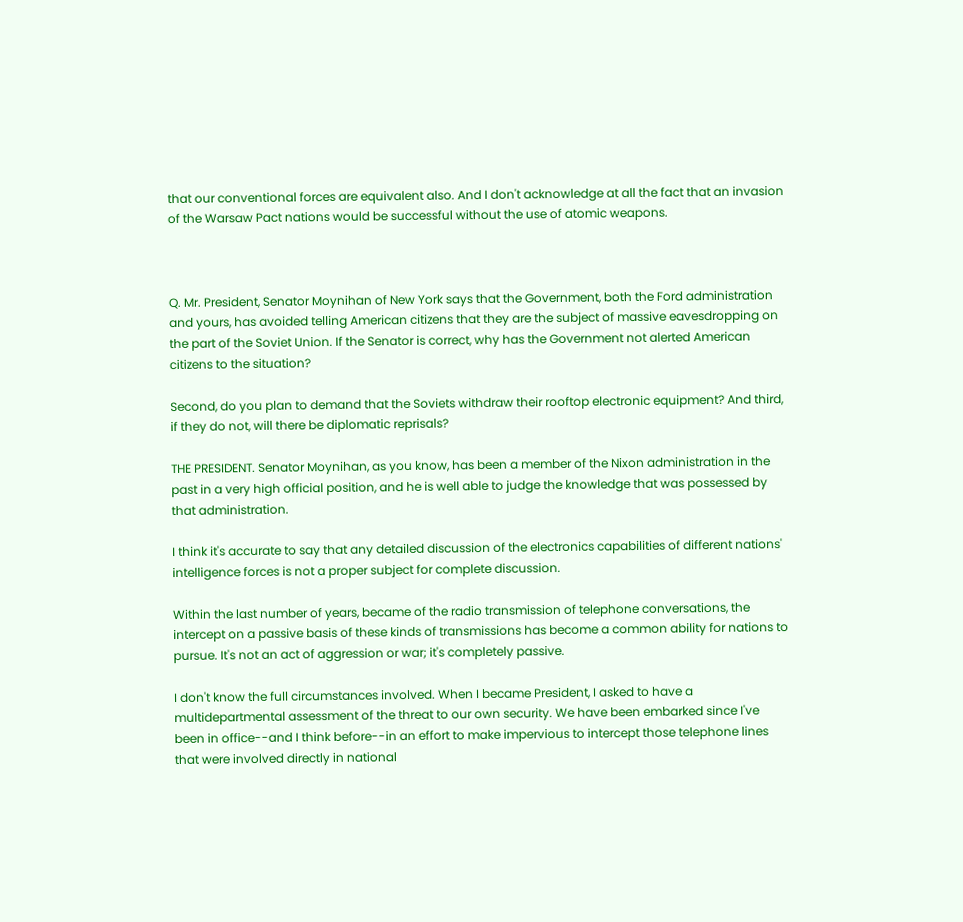that our conventional forces are equivalent also. And I don't acknowledge at all the fact that an invasion of the Warsaw Pact nations would be successful without the use of atomic weapons.



Q. Mr. President, Senator Moynihan of New York says that the Government, both the Ford administration and yours, has avoided telling American citizens that they are the subject of massive eavesdropping on the part of the Soviet Union. If the Senator is correct, why has the Government not alerted American citizens to the situation?

Second, do you plan to demand that the Soviets withdraw their rooftop electronic equipment? And third, if they do not, will there be diplomatic reprisals?

THE PRESIDENT. Senator Moynihan, as you know, has been a member of the Nixon administration in the past in a very high official position, and he is well able to judge the knowledge that was possessed by that administration.

I think it's accurate to say that any detailed discussion of the electronics capabilities of different nations' intelligence forces is not a proper subject for complete discussion.

Within the last number of years, became of the radio transmission of telephone conversations, the intercept on a passive basis of these kinds of transmissions has become a common ability for nations to pursue. It's not an act of aggression or war; it's completely passive.

I don't know the full circumstances involved. When I became President, I asked to have a multidepartmental assessment of the threat to our own security. We have been embarked since I've been in office--and I think before--in an effort to make impervious to intercept those telephone lines that were involved directly in national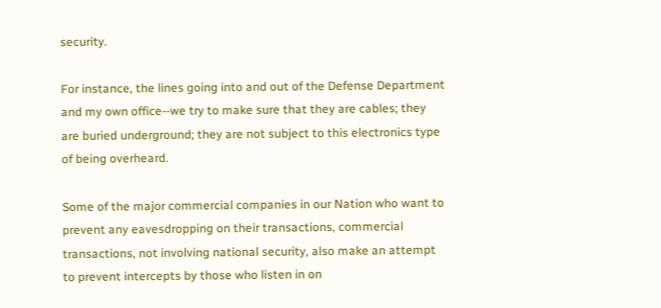security.

For instance, the lines going into and out of the Defense Department and my own office--we try to make sure that they are cables; they are buried underground; they are not subject to this electronics type of being overheard.

Some of the major commercial companies in our Nation who want to prevent any eavesdropping on their transactions, commercial transactions, not involving national security, also make an attempt to prevent intercepts by those who listen in on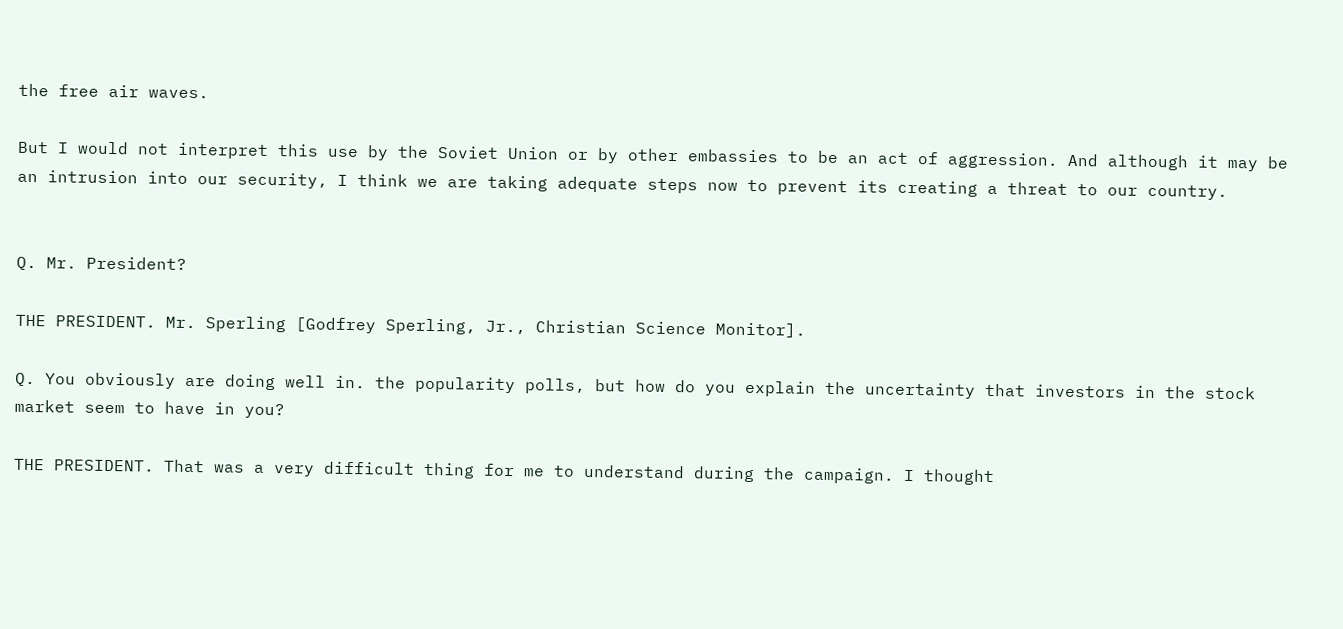the free air waves.

But I would not interpret this use by the Soviet Union or by other embassies to be an act of aggression. And although it may be an intrusion into our security, I think we are taking adequate steps now to prevent its creating a threat to our country.


Q. Mr. President?

THE PRESIDENT. Mr. Sperling [Godfrey Sperling, Jr., Christian Science Monitor].

Q. You obviously are doing well in. the popularity polls, but how do you explain the uncertainty that investors in the stock market seem to have in you?

THE PRESIDENT. That was a very difficult thing for me to understand during the campaign. I thought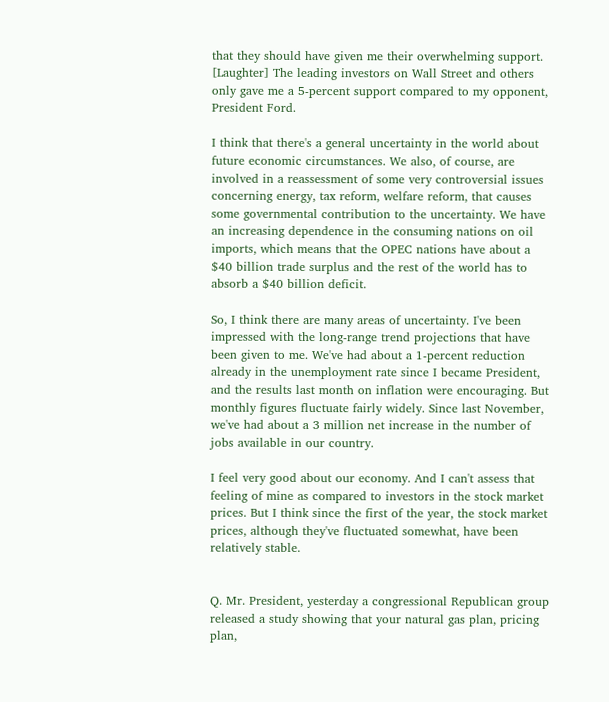that they should have given me their overwhelming support. [Laughter] The leading investors on Wall Street and others only gave me a 5-percent support compared to my opponent, President Ford.

I think that there's a general uncertainty in the world about future economic circumstances. We also, of course, are involved in a reassessment of some very controversial issues concerning energy, tax reform, welfare reform, that causes some governmental contribution to the uncertainty. We have an increasing dependence in the consuming nations on oil imports, which means that the OPEC nations have about a $40 billion trade surplus and the rest of the world has to absorb a $40 billion deficit.

So, I think there are many areas of uncertainty. I've been impressed with the long-range trend projections that have been given to me. We've had about a 1-percent reduction already in the unemployment rate since I became President, and the results last month on inflation were encouraging. But monthly figures fluctuate fairly widely. Since last November, we've had about a 3 million net increase in the number of jobs available in our country.

I feel very good about our economy. And I can't assess that feeling of mine as compared to investors in the stock market prices. But I think since the first of the year, the stock market prices, although they've fluctuated somewhat, have been relatively stable.


Q. Mr. President, yesterday a congressional Republican group released a study showing that your natural gas plan, pricing plan,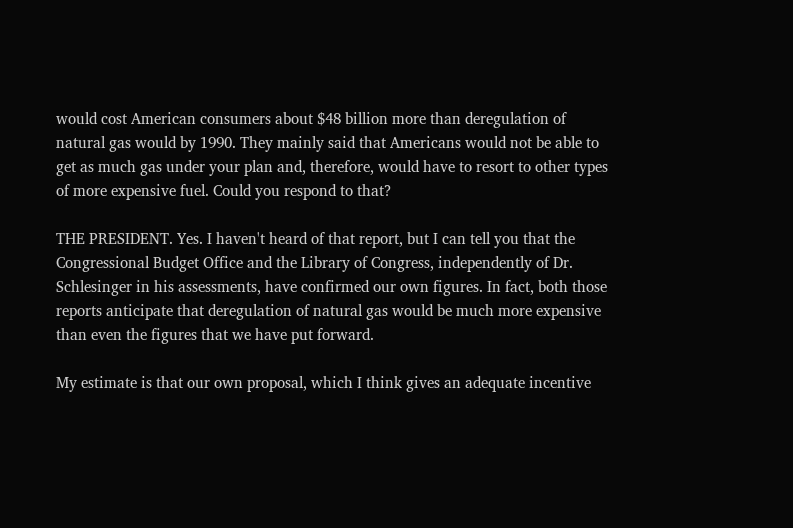would cost American consumers about $48 billion more than deregulation of natural gas would by 1990. They mainly said that Americans would not be able to get as much gas under your plan and, therefore, would have to resort to other types of more expensive fuel. Could you respond to that?

THE PRESIDENT. Yes. I haven't heard of that report, but I can tell you that the Congressional Budget Office and the Library of Congress, independently of Dr. Schlesinger in his assessments, have confirmed our own figures. In fact, both those reports anticipate that deregulation of natural gas would be much more expensive than even the figures that we have put forward.

My estimate is that our own proposal, which I think gives an adequate incentive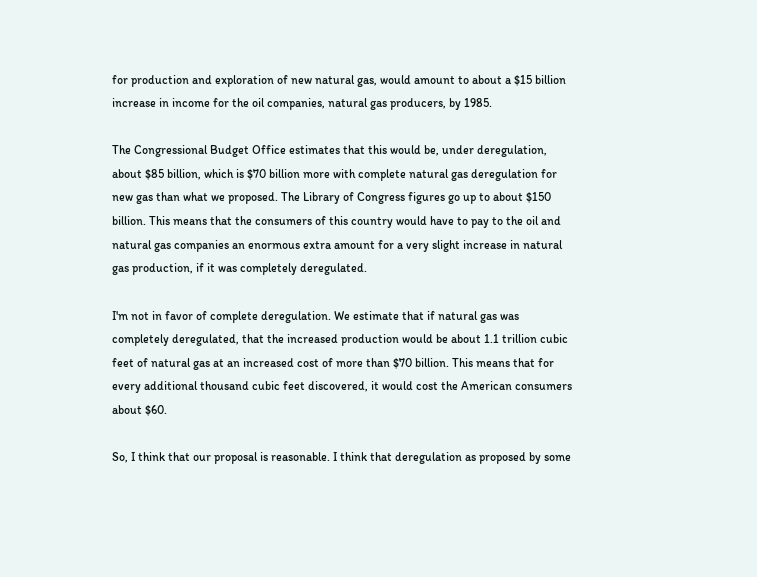for production and exploration of new natural gas, would amount to about a $15 billion increase in income for the oil companies, natural gas producers, by 1985.

The Congressional Budget Office estimates that this would be, under deregulation, about $85 billion, which is $70 billion more with complete natural gas deregulation for new gas than what we proposed. The Library of Congress figures go up to about $150 billion. This means that the consumers of this country would have to pay to the oil and natural gas companies an enormous extra amount for a very slight increase in natural gas production, if it was completely deregulated.

I'm not in favor of complete deregulation. We estimate that if natural gas was completely deregulated, that the increased production would be about 1.1 trillion cubic feet of natural gas at an increased cost of more than $70 billion. This means that for every additional thousand cubic feet discovered, it would cost the American consumers about $60.

So, I think that our proposal is reasonable. I think that deregulation as proposed by some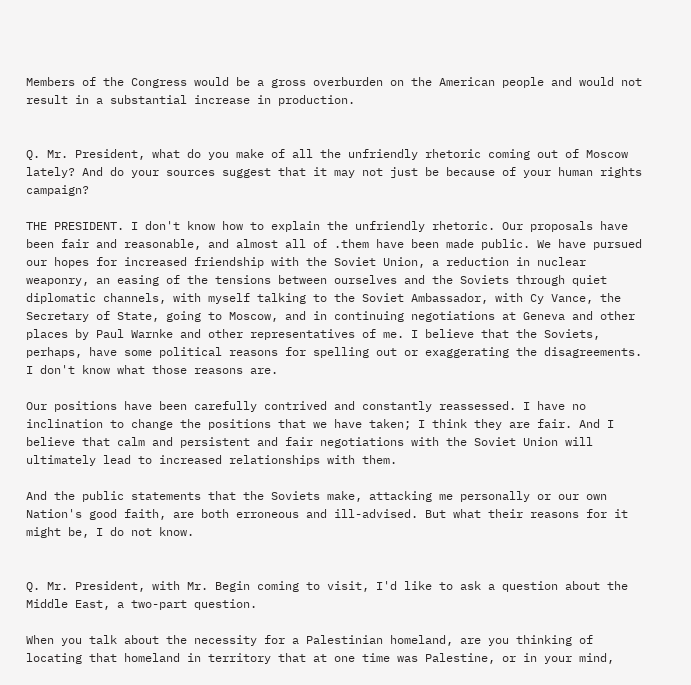Members of the Congress would be a gross overburden on the American people and would not result in a substantial increase in production.


Q. Mr. President, what do you make of all the unfriendly rhetoric coming out of Moscow lately? And do your sources suggest that it may not just be because of your human rights campaign?

THE PRESIDENT. I don't know how to explain the unfriendly rhetoric. Our proposals have been fair and reasonable, and almost all of .them have been made public. We have pursued our hopes for increased friendship with the Soviet Union, a reduction in nuclear weaponry, an easing of the tensions between ourselves and the Soviets through quiet diplomatic channels, with myself talking to the Soviet Ambassador, with Cy Vance, the Secretary of State, going to Moscow, and in continuing negotiations at Geneva and other places by Paul Warnke and other representatives of me. I believe that the Soviets, perhaps, have some political reasons for spelling out or exaggerating the disagreements. I don't know what those reasons are.

Our positions have been carefully contrived and constantly reassessed. I have no inclination to change the positions that we have taken; I think they are fair. And I believe that calm and persistent and fair negotiations with the Soviet Union will ultimately lead to increased relationships with them.

And the public statements that the Soviets make, attacking me personally or our own Nation's good faith, are both erroneous and ill-advised. But what their reasons for it might be, I do not know.


Q. Mr. President, with Mr. Begin coming to visit, I'd like to ask a question about the Middle East, a two-part question.

When you talk about the necessity for a Palestinian homeland, are you thinking of locating that homeland in territory that at one time was Palestine, or in your mind,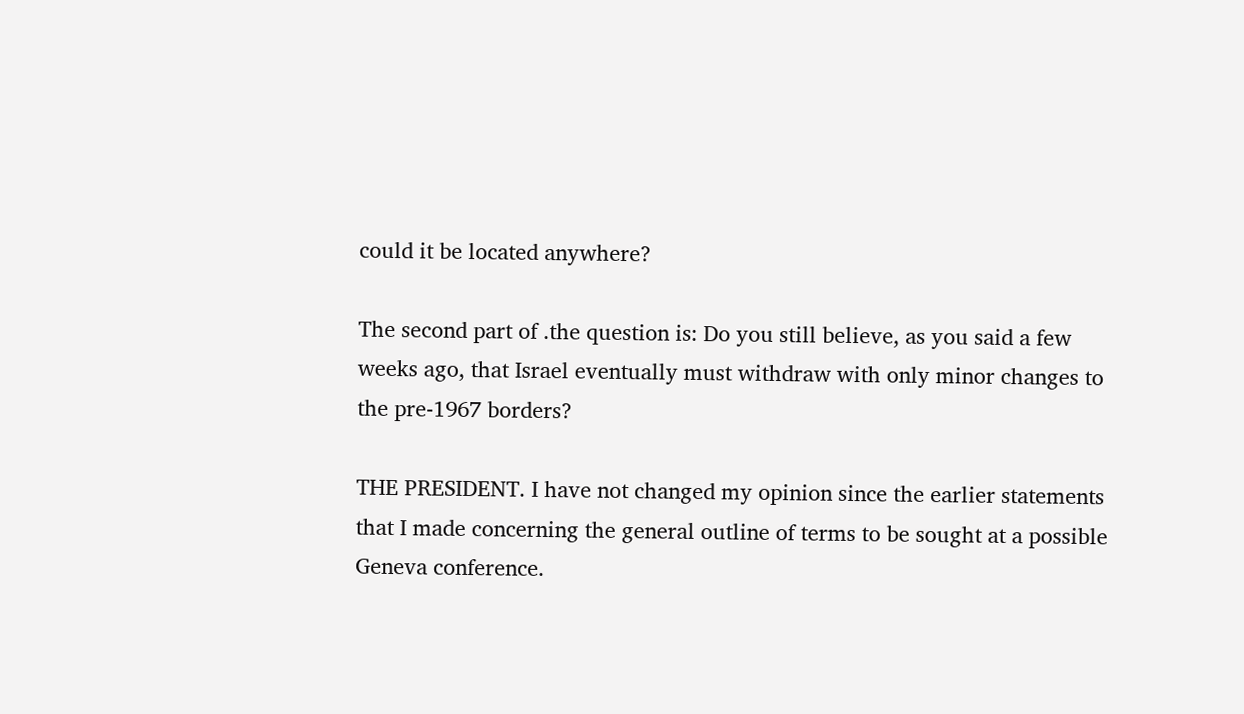could it be located anywhere?

The second part of .the question is: Do you still believe, as you said a few weeks ago, that Israel eventually must withdraw with only minor changes to the pre-1967 borders?

THE PRESIDENT. I have not changed my opinion since the earlier statements that I made concerning the general outline of terms to be sought at a possible Geneva conference.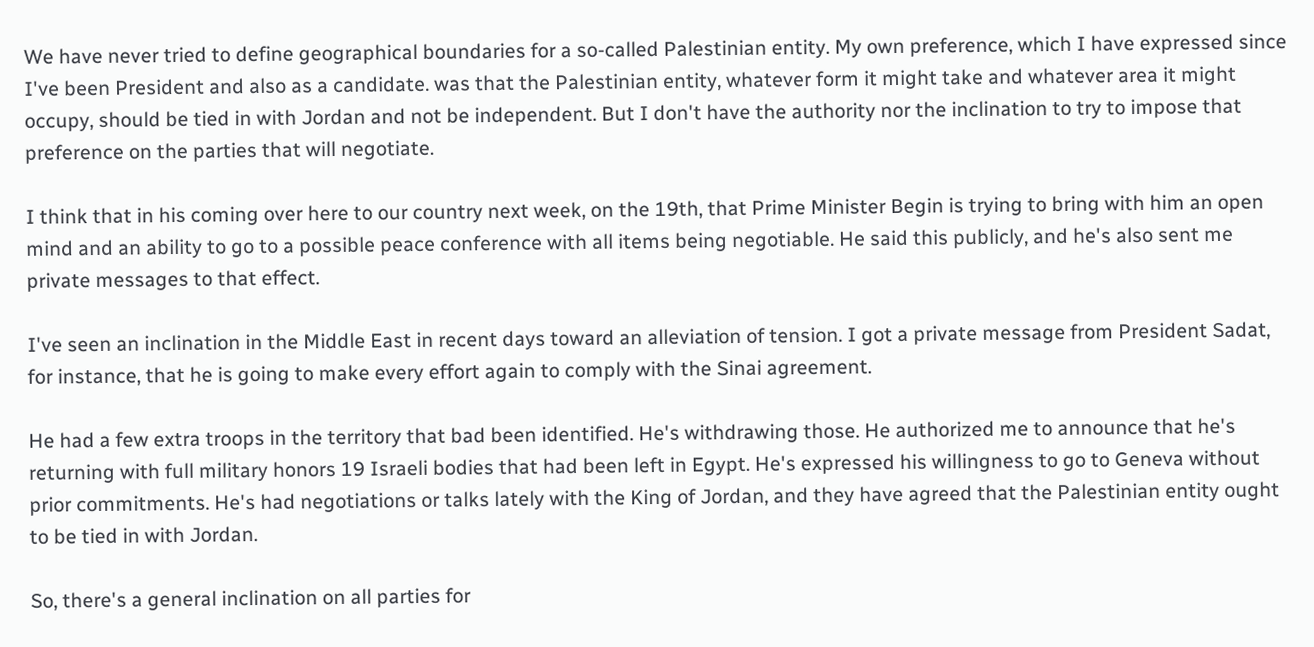We have never tried to define geographical boundaries for a so-called Palestinian entity. My own preference, which I have expressed since I've been President and also as a candidate. was that the Palestinian entity, whatever form it might take and whatever area it might occupy, should be tied in with Jordan and not be independent. But I don't have the authority nor the inclination to try to impose that preference on the parties that will negotiate.

I think that in his coming over here to our country next week, on the 19th, that Prime Minister Begin is trying to bring with him an open mind and an ability to go to a possible peace conference with all items being negotiable. He said this publicly, and he's also sent me private messages to that effect.

I've seen an inclination in the Middle East in recent days toward an alleviation of tension. I got a private message from President Sadat, for instance, that he is going to make every effort again to comply with the Sinai agreement.

He had a few extra troops in the territory that bad been identified. He's withdrawing those. He authorized me to announce that he's returning with full military honors 19 Israeli bodies that had been left in Egypt. He's expressed his willingness to go to Geneva without prior commitments. He's had negotiations or talks lately with the King of Jordan, and they have agreed that the Palestinian entity ought to be tied in with Jordan.

So, there's a general inclination on all parties for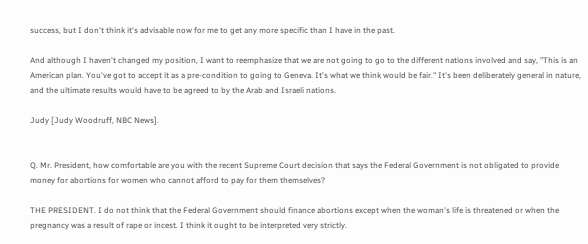success, but I don't think it's advisable now for me to get any more specific than I have in the past.

And although I haven't changed my position, I want to reemphasize that we are not going to go to the different nations involved and say, "This is an American plan. You've got to accept it as a pre-condition to going to Geneva. It's what we think would be fair." It's been deliberately general in nature, and the ultimate results would have to be agreed to by the Arab and Israeli nations.

Judy [Judy Woodruff, NBC News].


Q. Mr. President, how comfortable are you with the recent Supreme Court decision that says the Federal Government is not obligated to provide money for abortions for women who cannot afford to pay for them themselves?

THE PRESIDENT. I do not think that the Federal Government should finance abortions except when the woman's life is threatened or when the pregnancy was a result of rape or incest. I think it ought to be interpreted very strictly.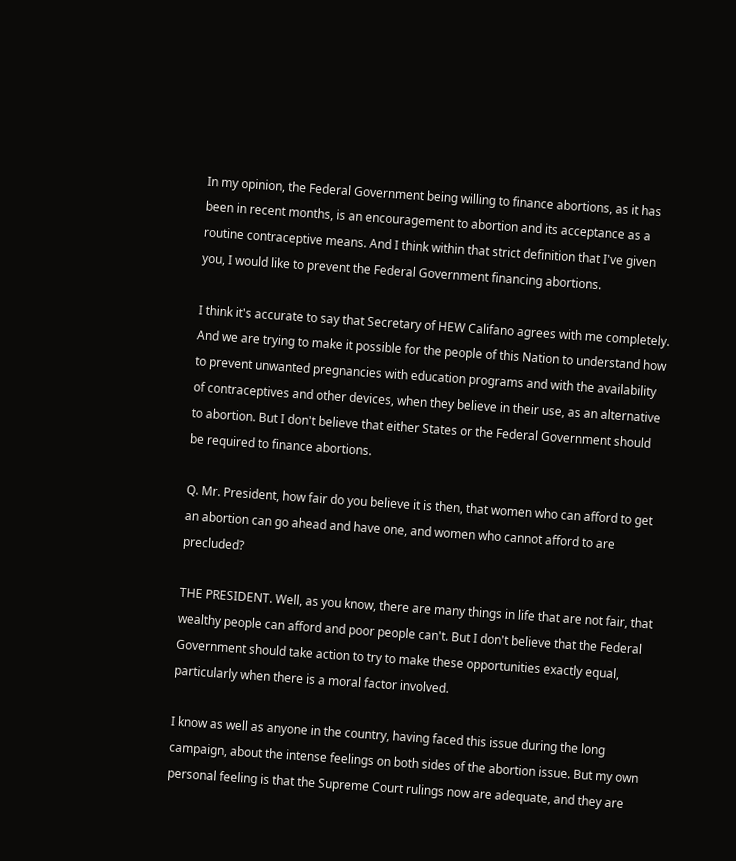In my opinion, the Federal Government being willing to finance abortions, as it has been in recent months, is an encouragement to abortion and its acceptance as a routine contraceptive means. And I think within that strict definition that I've given you, I would like to prevent the Federal Government financing abortions.

I think it's accurate to say that Secretary of HEW Califano agrees with me completely. And we are trying to make it possible for the people of this Nation to understand how to prevent unwanted pregnancies with education programs and with the availability of contraceptives and other devices, when they believe in their use, as an alternative to abortion. But I don't believe that either States or the Federal Government should be required to finance abortions.

Q. Mr. President, how fair do you believe it is then, that women who can afford to get an abortion can go ahead and have one, and women who cannot afford to are precluded?

THE PRESIDENT. Well, as you know, there are many things in life that are not fair, that wealthy people can afford and poor people can't. But I don't believe that the Federal Government should take action to try to make these opportunities exactly equal, particularly when there is a moral factor involved.

I know as well as anyone in the country, having faced this issue during the long campaign, about the intense feelings on both sides of the abortion issue. But my own personal feeling is that the Supreme Court rulings now are adequate, and they are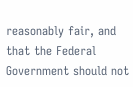reasonably fair, and that the Federal Government should not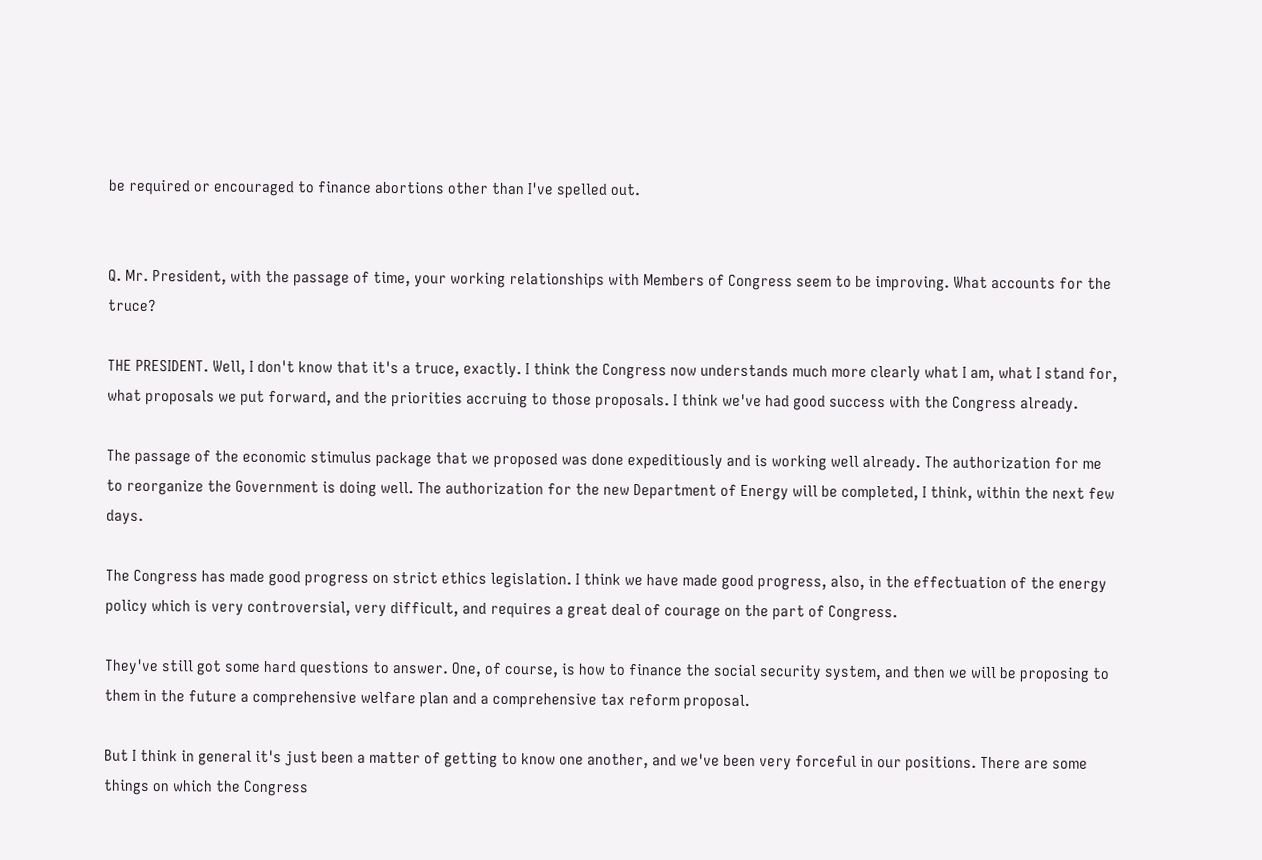be required or encouraged to finance abortions other than I've spelled out.


Q. Mr. President, with the passage of time, your working relationships with Members of Congress seem to be improving. What accounts for the truce?

THE PRESIDENT. Well, I don't know that it's a truce, exactly. I think the Congress now understands much more clearly what I am, what I stand for, what proposals we put forward, and the priorities accruing to those proposals. I think we've had good success with the Congress already.

The passage of the economic stimulus package that we proposed was done expeditiously and is working well already. The authorization for me to reorganize the Government is doing well. The authorization for the new Department of Energy will be completed, I think, within the next few days.

The Congress has made good progress on strict ethics legislation. I think we have made good progress, also, in the effectuation of the energy policy which is very controversial, very difficult, and requires a great deal of courage on the part of Congress.

They've still got some hard questions to answer. One, of course, is how to finance the social security system, and then we will be proposing to them in the future a comprehensive welfare plan and a comprehensive tax reform proposal.

But I think in general it's just been a matter of getting to know one another, and we've been very forceful in our positions. There are some things on which the Congress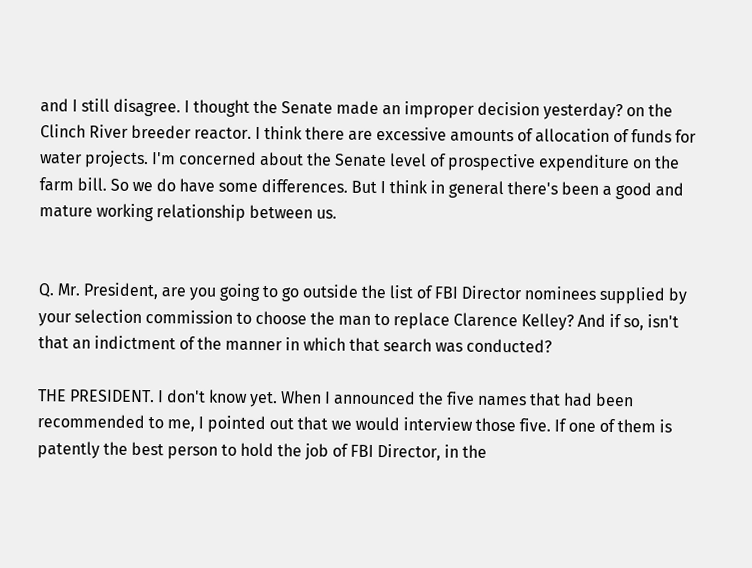and I still disagree. I thought the Senate made an improper decision yesterday? on the Clinch River breeder reactor. I think there are excessive amounts of allocation of funds for water projects. I'm concerned about the Senate level of prospective expenditure on the farm bill. So we do have some differences. But I think in general there's been a good and mature working relationship between us.


Q. Mr. President, are you going to go outside the list of FBI Director nominees supplied by your selection commission to choose the man to replace Clarence Kelley? And if so, isn't that an indictment of the manner in which that search was conducted?

THE PRESIDENT. I don't know yet. When I announced the five names that had been recommended to me, I pointed out that we would interview those five. If one of them is patently the best person to hold the job of FBI Director, in the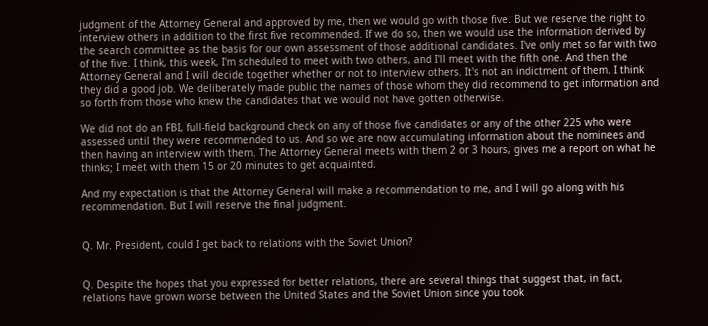judgment of the Attorney General and approved by me, then we would go with those five. But we reserve the right to interview others in addition to the first five recommended. If we do so, then we would use the information derived by the search committee as the basis for our own assessment of those additional candidates. I've only met so far with two of the five. I think, this week, I'm scheduled to meet with two others, and I'll meet with the fifth one. And then the Attorney General and I will decide together whether or not to interview others. It's not an indictment of them. I think they did a good job. We deliberately made public the names of those whom they did recommend to get information and so forth from those who knew the candidates that we would not have gotten otherwise.

We did not do an FBI, full-field background check on any of those five candidates or any of the other 225 who were assessed until they were recommended to us. And so we are now accumulating information about the nominees and then having an interview with them. The Attorney General meets with them 2 or 3 hours, gives me a report on what he thinks; I meet with them 15 or 20 minutes to get acquainted.

And my expectation is that the Attorney General will make a recommendation to me, and I will go along with his recommendation. But I will reserve the final judgment.


Q. Mr. President, could I get back to relations with the Soviet Union?


Q. Despite the hopes that you expressed for better relations, there are several things that suggest that, in fact, relations have grown worse between the United States and the Soviet Union since you took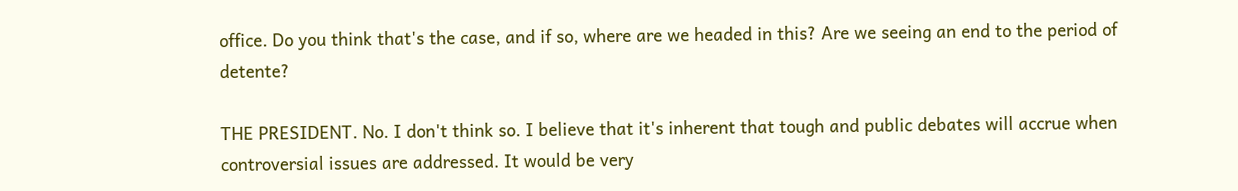office. Do you think that's the case, and if so, where are we headed in this? Are we seeing an end to the period of detente?

THE PRESIDENT. No. I don't think so. I believe that it's inherent that tough and public debates will accrue when controversial issues are addressed. It would be very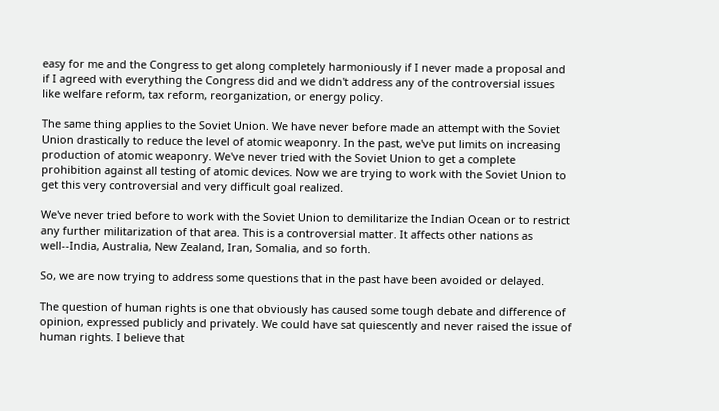easy for me and the Congress to get along completely harmoniously if I never made a proposal and if I agreed with everything the Congress did and we didn't address any of the controversial issues like welfare reform, tax reform, reorganization, or energy policy.

The same thing applies to the Soviet Union. We have never before made an attempt with the Soviet Union drastically to reduce the level of atomic weaponry. In the past, we've put limits on increasing production of atomic weaponry. We've never tried with the Soviet Union to get a complete prohibition against all testing of atomic devices. Now we are trying to work with the Soviet Union to get this very controversial and very difficult goal realized.

We've never tried before to work with the Soviet Union to demilitarize the Indian Ocean or to restrict any further militarization of that area. This is a controversial matter. It affects other nations as well--India, Australia, New Zealand, Iran, Somalia, and so forth.

So, we are now trying to address some questions that in the past have been avoided or delayed.

The question of human rights is one that obviously has caused some tough debate and difference of opinion, expressed publicly and privately. We could have sat quiescently and never raised the issue of human rights. I believe that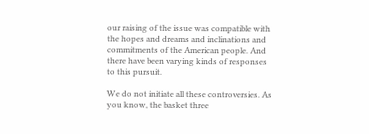our raising of the issue was compatible with the hopes and dreams and inclinations and commitments of the American people. And there have been varying kinds of responses to this pursuit.

We do not initiate all these controversies. As you know, the basket three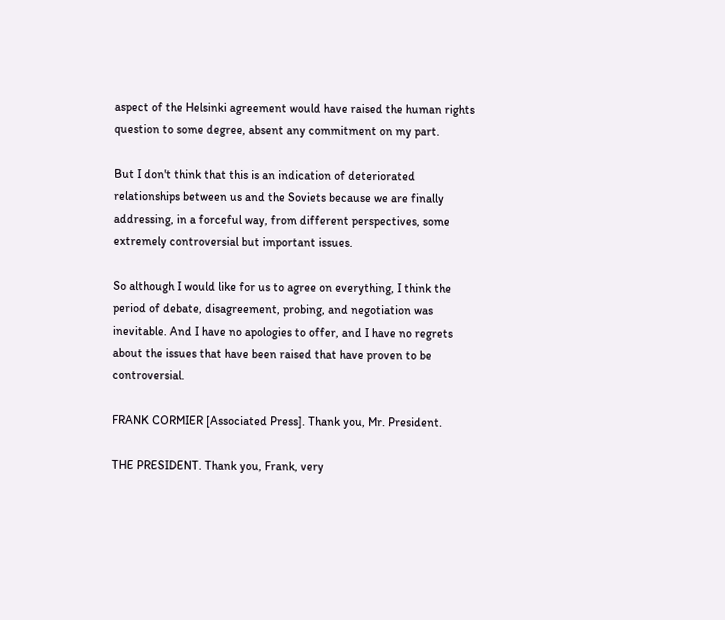aspect of the Helsinki agreement would have raised the human rights question to some degree, absent any commitment on my part.

But I don't think that this is an indication of deteriorated relationships between us and the Soviets because we are finally addressing, in a forceful way, from different perspectives, some extremely controversial but important issues.

So although I would like for us to agree on everything, I think the period of debate, disagreement, probing, and negotiation was inevitable. And I have no apologies to offer, and I have no regrets about the issues that have been raised that have proven to be controversial.

FRANK CORMIER [Associated Press]. Thank you, Mr. President.

THE PRESIDENT. Thank you, Frank, very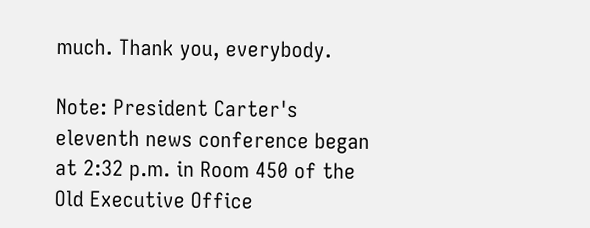much. Thank you, everybody.

Note: President Carter's eleventh news conference began at 2:32 p.m. in Room 450 of the Old Executive Office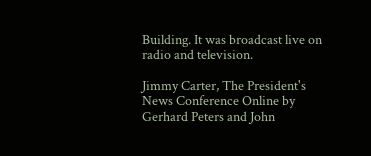Building. It was broadcast live on radio and television.

Jimmy Carter, The President's News Conference Online by Gerhard Peters and John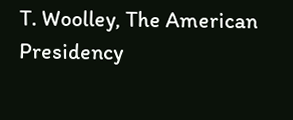T. Woolley, The American Presidency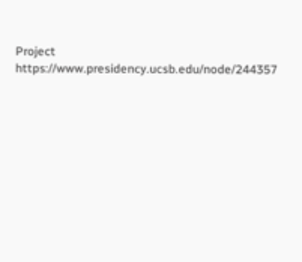Project https://www.presidency.ucsb.edu/node/244357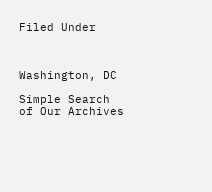Filed Under



Washington, DC

Simple Search of Our Archives